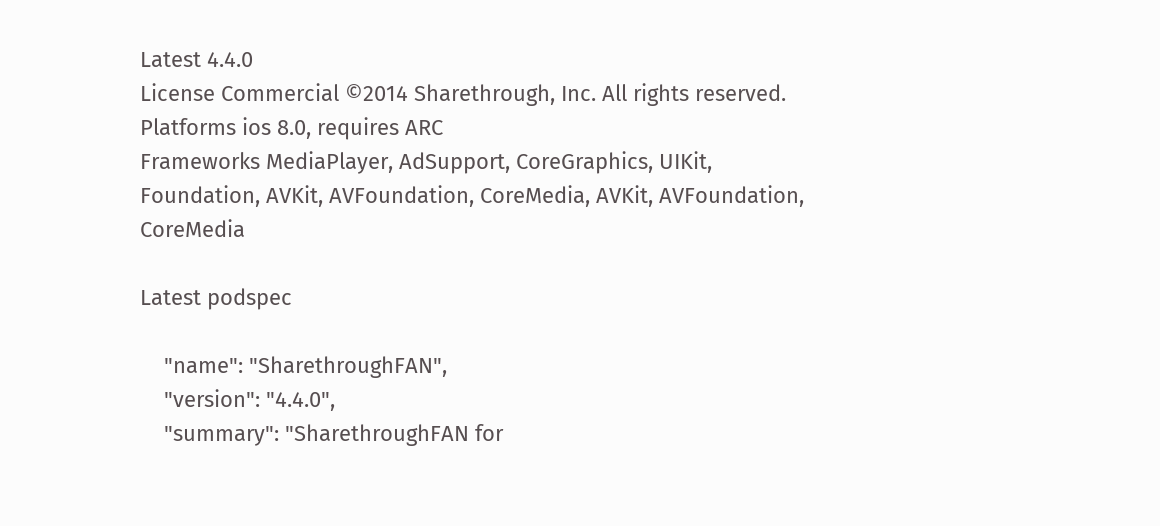Latest 4.4.0
License Commercial ©2014 Sharethrough, Inc. All rights reserved.
Platforms ios 8.0, requires ARC
Frameworks MediaPlayer, AdSupport, CoreGraphics, UIKit, Foundation, AVKit, AVFoundation, CoreMedia, AVKit, AVFoundation, CoreMedia

Latest podspec

    "name": "SharethroughFAN",
    "version": "4.4.0",
    "summary": "SharethroughFAN for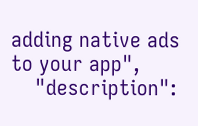adding native ads to your app",
    "description":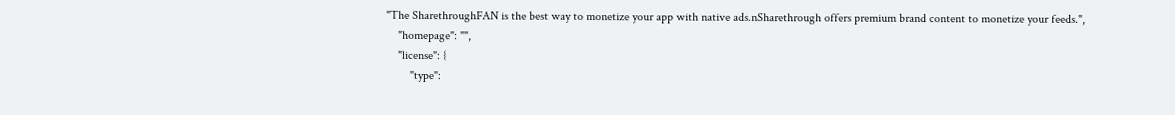"The SharethroughFAN is the best way to monetize your app with native ads.nSharethrough offers premium brand content to monetize your feeds.",
    "homepage": "",
    "license": {
        "type":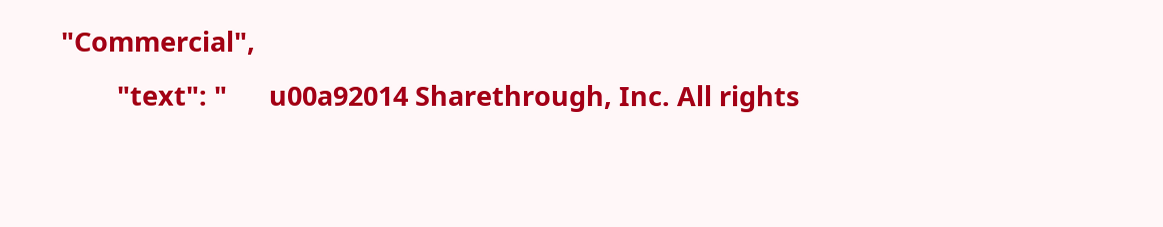"Commercial",
        "text": "      u00a92014 Sharethrough, Inc. All rights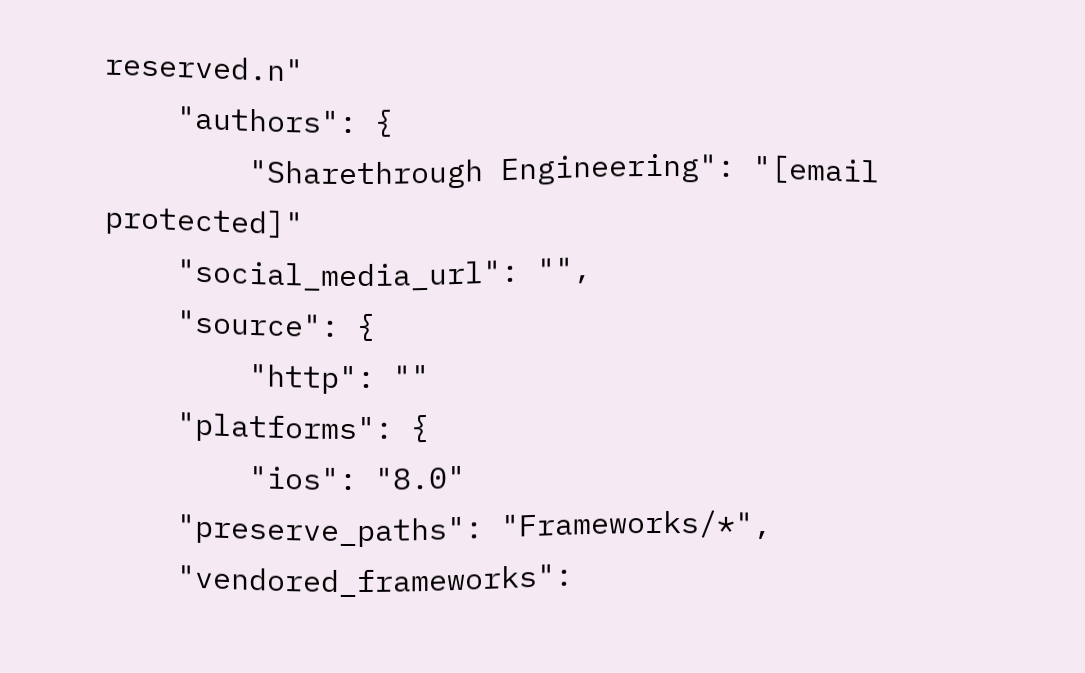reserved.n"
    "authors": {
        "Sharethrough Engineering": "[email protected]"
    "social_media_url": "",
    "source": {
        "http": ""
    "platforms": {
        "ios": "8.0"
    "preserve_paths": "Frameworks/*",
    "vendored_frameworks":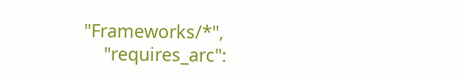"Frameworks/*",
    "requires_arc":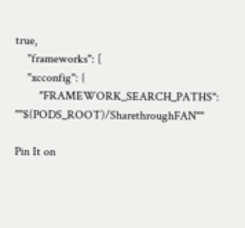true,
    "frameworks": [
    "xcconfig": {
        "FRAMEWORK_SEARCH_PATHS": ""$(PODS_ROOT)/SharethroughFAN""

Pin It on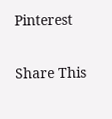Pinterest

Share This